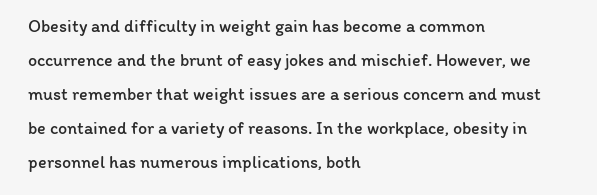Obesity and difficulty in weight gain has become a common occurrence and the brunt of easy jokes and mischief. However, we must remember that weight issues are a serious concern and must be contained for a variety of reasons. In the workplace, obesity in personnel has numerous implications, both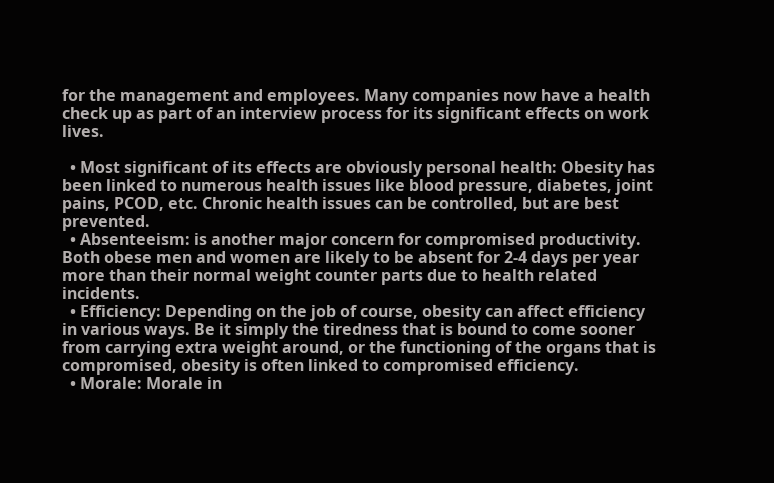for the management and employees. Many companies now have a health check up as part of an interview process for its significant effects on work lives.

  • Most significant of its effects are obviously personal health: Obesity has been linked to numerous health issues like blood pressure, diabetes, joint pains, PCOD, etc. Chronic health issues can be controlled, but are best prevented.
  • Absenteeism: is another major concern for compromised productivity. Both obese men and women are likely to be absent for 2-4 days per year more than their normal weight counter parts due to health related incidents.
  • Efficiency: Depending on the job of course, obesity can affect efficiency in various ways. Be it simply the tiredness that is bound to come sooner from carrying extra weight around, or the functioning of the organs that is compromised, obesity is often linked to compromised efficiency.
  • Morale: Morale in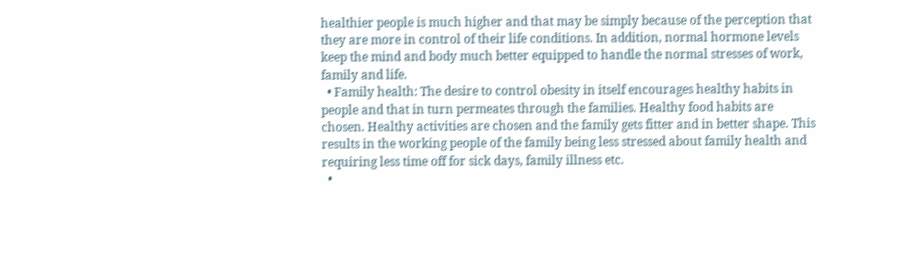healthier people is much higher and that may be simply because of the perception that they are more in control of their life conditions. In addition, normal hormone levels keep the mind and body much better equipped to handle the normal stresses of work, family and life.
  • Family health: The desire to control obesity in itself encourages healthy habits in people and that in turn permeates through the families. Healthy food habits are chosen. Healthy activities are chosen and the family gets fitter and in better shape. This results in the working people of the family being less stressed about family health and requiring less time off for sick days, family illness etc.
  •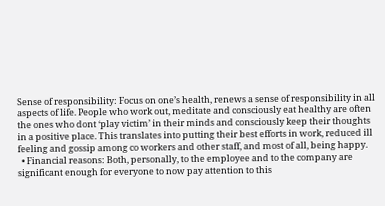Sense of responsibility: Focus on one’s health, renews a sense of responsibility in all aspects of life. People who work out, meditate and consciously eat healthy are often the ones who dont ‘play victim’ in their minds and consciously keep their thoughts in a positive place. This translates into putting their best efforts in work, reduced ill feeling and gossip among co workers and other staff, and most of all, being happy.
  • Financial reasons: Both, personally, to the employee and to the company are significant enough for everyone to now pay attention to this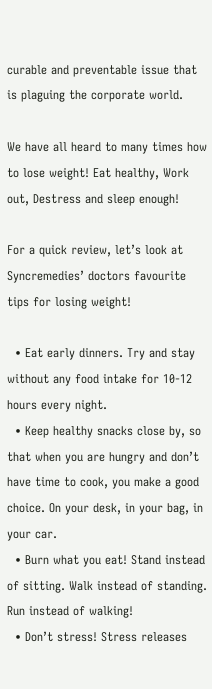curable and preventable issue that is plaguing the corporate world.

We have all heard to many times how to lose weight! Eat healthy, Work out, Destress and sleep enough!

For a quick review, let’s look at Syncremedies’ doctors favourite tips for losing weight!

  • Eat early dinners. Try and stay without any food intake for 10-12 hours every night.
  • Keep healthy snacks close by, so that when you are hungry and don’t have time to cook, you make a good choice. On your desk, in your bag, in your car.
  • Burn what you eat! Stand instead of sitting. Walk instead of standing. Run instead of walking!
  • Don’t stress! Stress releases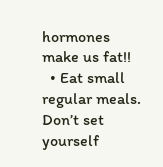hormones make us fat!!
  • Eat small regular meals. Don’t set yourself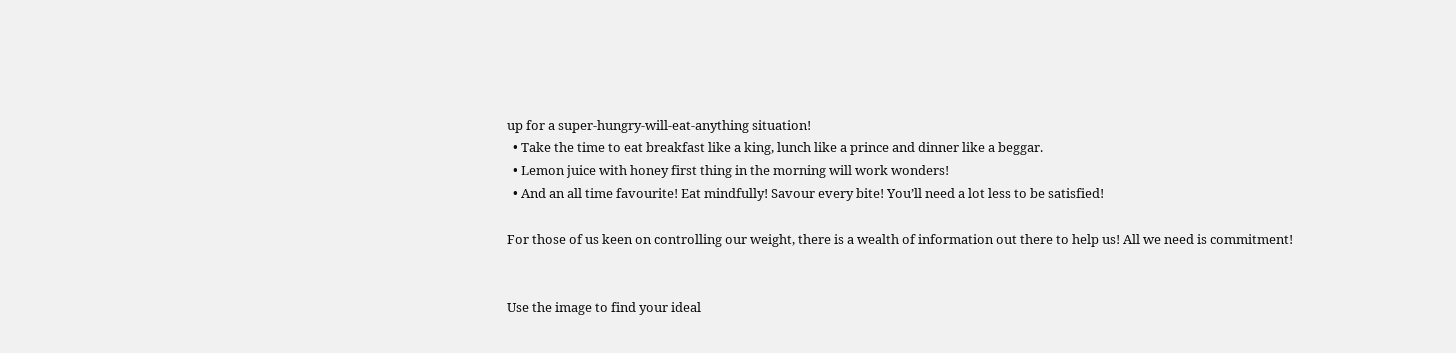up for a super-hungry-will-eat-anything situation!
  • Take the time to eat breakfast like a king, lunch like a prince and dinner like a beggar.
  • Lemon juice with honey first thing in the morning will work wonders!
  • And an all time favourite! Eat mindfully! Savour every bite! You’ll need a lot less to be satisfied!

For those of us keen on controlling our weight, there is a wealth of information out there to help us! All we need is commitment!


Use the image to find your ideal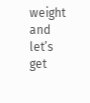weight and let’s get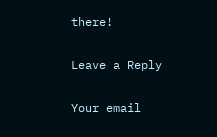there!

Leave a Reply

Your email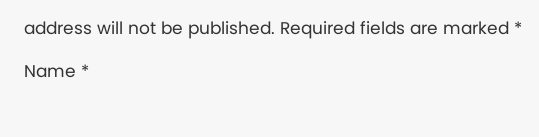address will not be published. Required fields are marked *

Name *